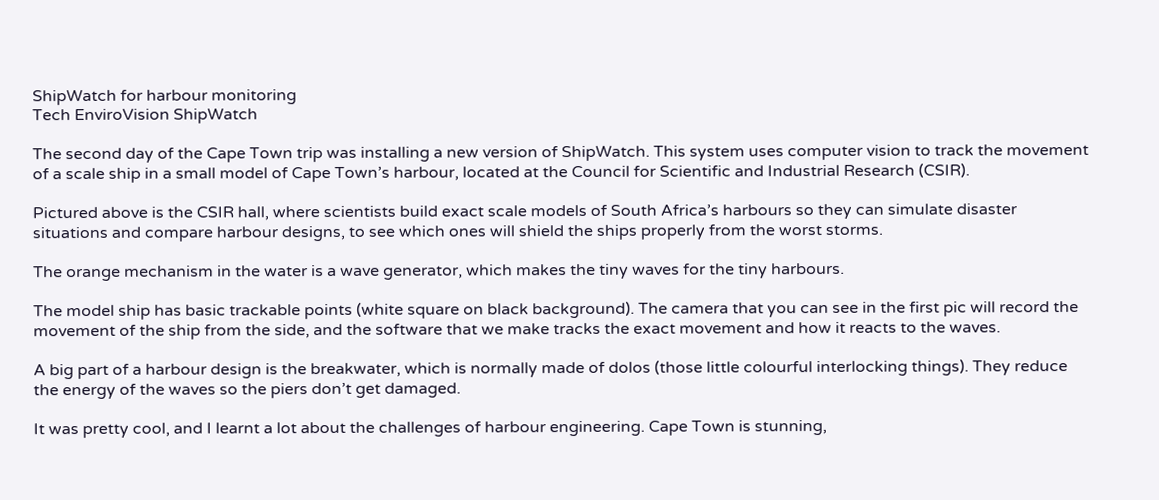ShipWatch for harbour monitoring
Tech EnviroVision ShipWatch

The second day of the Cape Town trip was installing a new version of ShipWatch. This system uses computer vision to track the movement of a scale ship in a small model of Cape Town’s harbour, located at the Council for Scientific and Industrial Research (CSIR).

Pictured above is the CSIR hall, where scientists build exact scale models of South Africa’s harbours so they can simulate disaster situations and compare harbour designs, to see which ones will shield the ships properly from the worst storms.

The orange mechanism in the water is a wave generator, which makes the tiny waves for the tiny harbours.

The model ship has basic trackable points (white square on black background). The camera that you can see in the first pic will record the movement of the ship from the side, and the software that we make tracks the exact movement and how it reacts to the waves.

A big part of a harbour design is the breakwater, which is normally made of dolos (those little colourful interlocking things). They reduce the energy of the waves so the piers don’t get damaged.

It was pretty cool, and I learnt a lot about the challenges of harbour engineering. Cape Town is stunning,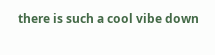there is such a cool vibe down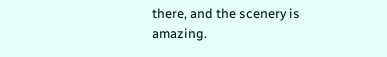there, and the scenery is amazing.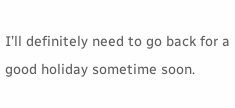I’ll definitely need to go back for a good holiday sometime soon.